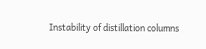Instability of distillation columns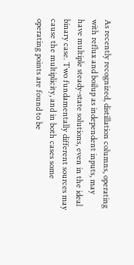As recently recognized, distillation columns, operating with reflux and boilup as independent inputs, may have multiple steady-state solutions, even in the ideal binary case. Two fundamentally different sources may cause the multiplicity, and in both cases some operating points are found to be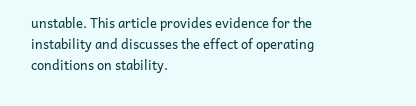unstable. This article provides evidence for the instability and discusses the effect of operating conditions on stability.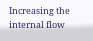Increasing the internal flow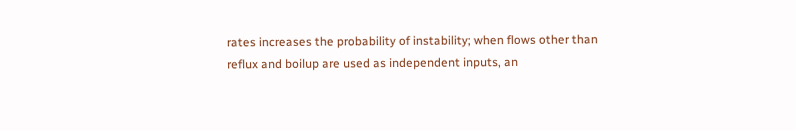rates increases the probability of instability; when flows other than reflux and boilup are used as independent inputs, an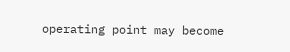operating point may become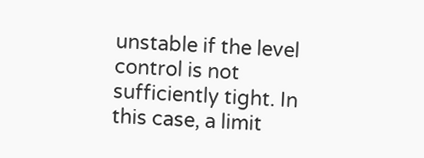unstable if the level control is not sufficiently tight. In this case, a limit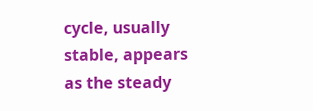cycle, usually stable, appears as the steady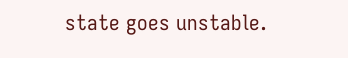state goes unstable.